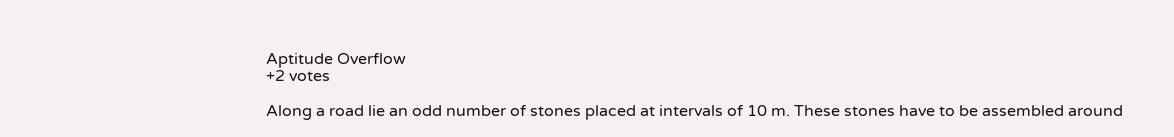Aptitude Overflow
+2 votes

Along a road lie an odd number of stones placed at intervals of 10 m. These stones have to be assembled around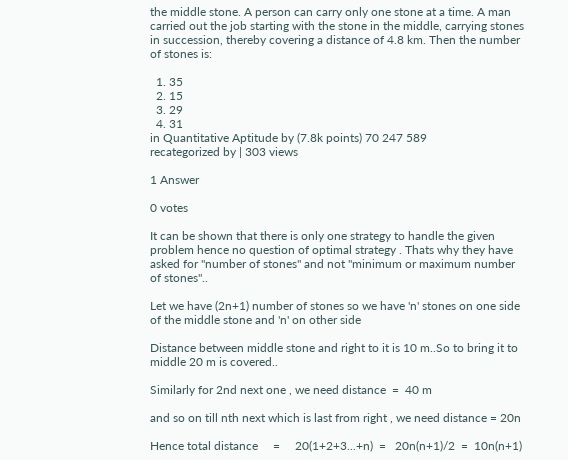the middle stone. A person can carry only one stone at a time. A man carried out the job starting with the stone in the middle, carrying stones in succession, thereby covering a distance of 4.8 km. Then the number of stones is:

  1. 35
  2. 15
  3. 29
  4. 31
in Quantitative Aptitude by (7.8k points) 70 247 589
recategorized by | 303 views

1 Answer

0 votes

It can be shown that there is only one strategy to handle the given problem hence no question of optimal strategy . Thats why they have asked for "number of stones" and not "minimum or maximum number of stones"..

Let we have (2n+1) number of stones so we have 'n' stones on one side of the middle stone and 'n' on other side

Distance between middle stone and right to it is 10 m..So to bring it to middle 20 m is covered..

Similarly for 2nd next one , we need distance  =  40 m

and so on till nth next which is last from right , we need distance = 20n

Hence total distance     =     20(1+2+3...+n)  =   20n(n+1)/2  =  10n(n+1)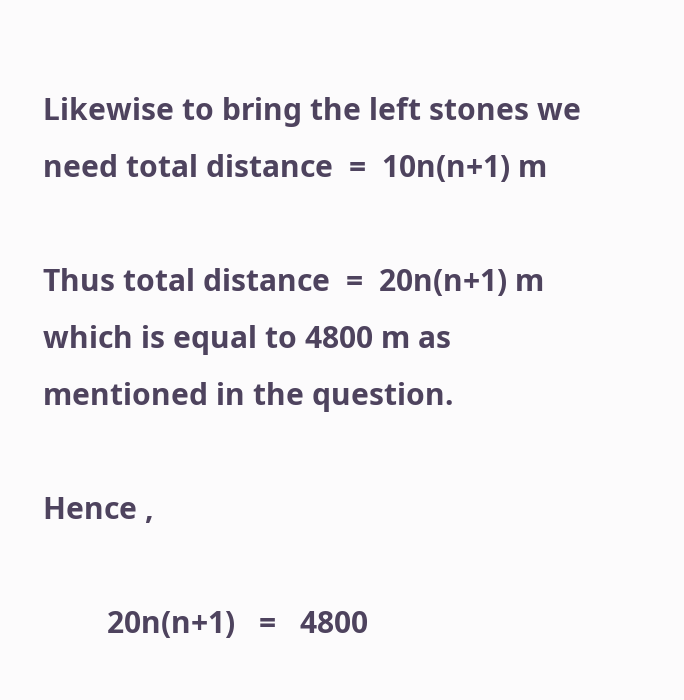Likewise to bring the left stones we need total distance  =  10n(n+1) m

Thus total distance  =  20n(n+1) m which is equal to 4800 m as mentioned in the question.

Hence ,

        20n(n+1)   =   4800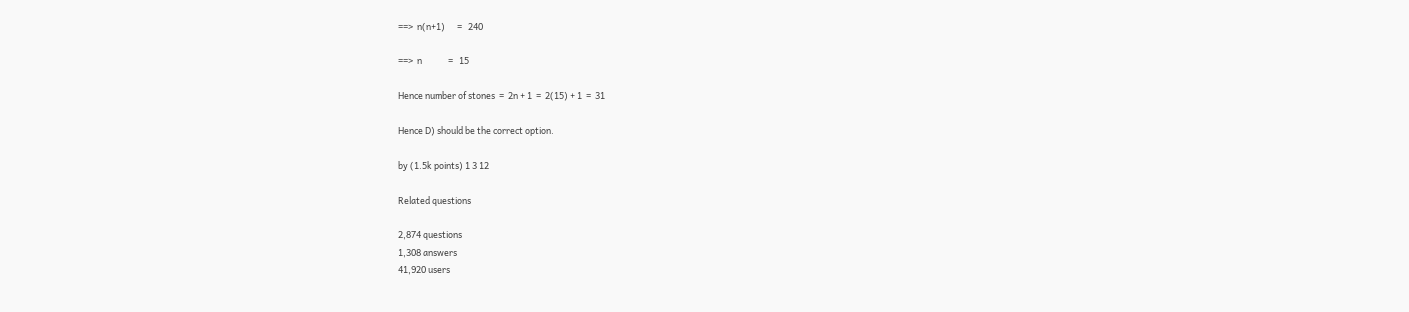==>  n(n+1)      =   240

==>  n             =   15

Hence number of stones  =  2n + 1  =  2(15) + 1  =  31

Hence D) should be the correct option.

by (1.5k points) 1 3 12

Related questions

2,874 questions
1,308 answers
41,920 users